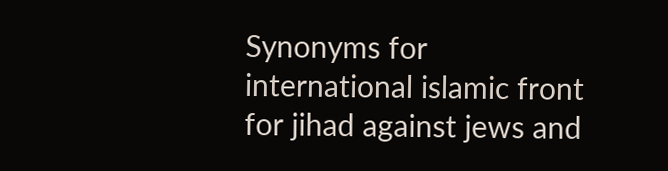Synonyms for international islamic front for jihad against jews and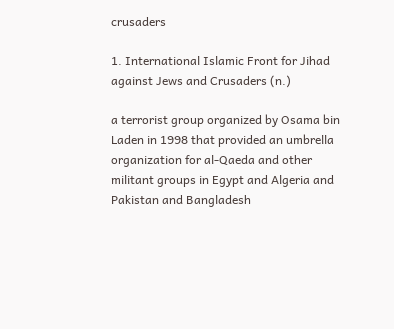crusaders

1. International Islamic Front for Jihad against Jews and Crusaders (n.)

a terrorist group organized by Osama bin Laden in 1998 that provided an umbrella organization for al-Qaeda and other militant groups in Egypt and Algeria and Pakistan and Bangladesh